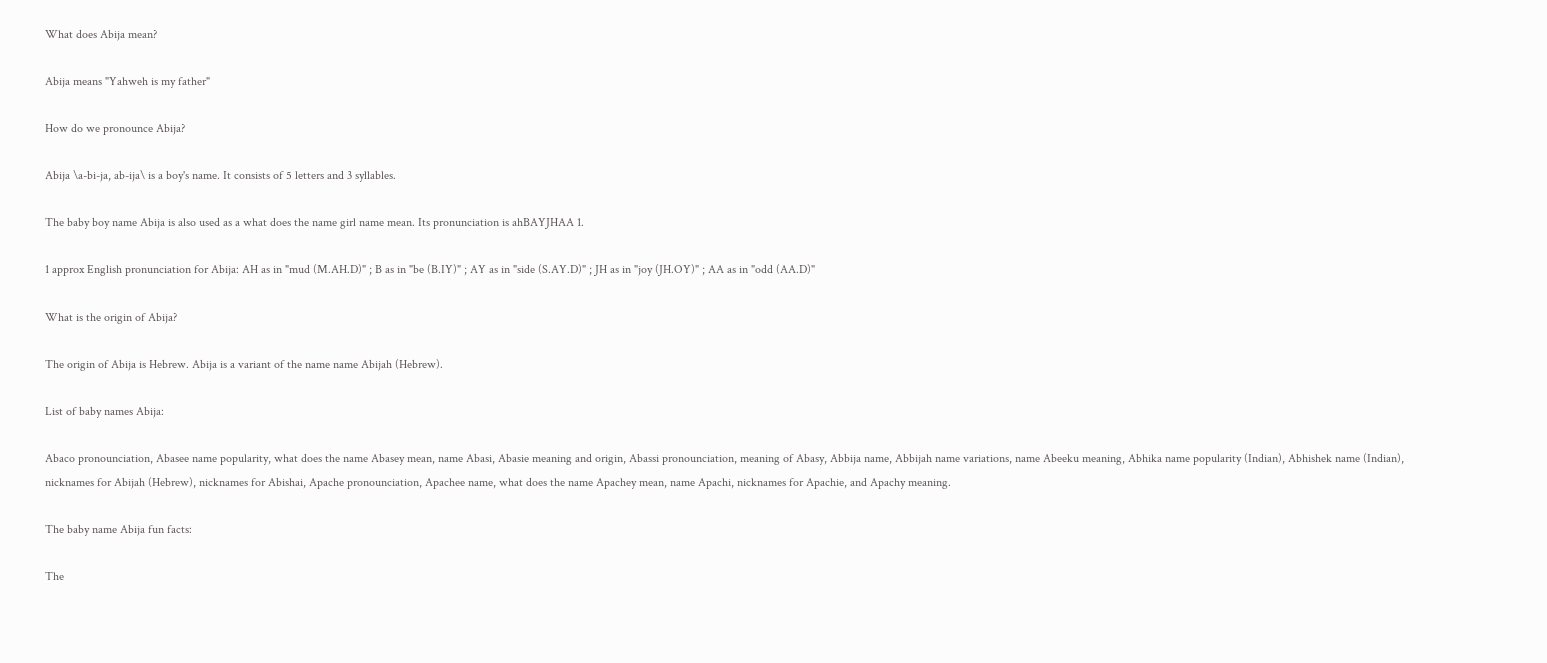What does Abija mean?

Abija means "Yahweh is my father"

How do we pronounce Abija?

Abija \a-bi-ja, ab-ija\ is a boy's name. It consists of 5 letters and 3 syllables.

The baby boy name Abija is also used as a what does the name girl name mean. Its pronunciation is ahBAYJHAA 1.

1 approx English pronunciation for Abija: AH as in "mud (M.AH.D)" ; B as in "be (B.IY)" ; AY as in "side (S.AY.D)" ; JH as in "joy (JH.OY)" ; AA as in "odd (AA.D)"

What is the origin of Abija?

The origin of Abija is Hebrew. Abija is a variant of the name name Abijah (Hebrew).

List of baby names Abija:

Abaco pronounciation, Abasee name popularity, what does the name Abasey mean, name Abasi, Abasie meaning and origin, Abassi pronounciation, meaning of Abasy, Abbija name, Abbijah name variations, name Abeeku meaning, Abhika name popularity (Indian), Abhishek name (Indian), nicknames for Abijah (Hebrew), nicknames for Abishai, Apache pronounciation, Apachee name, what does the name Apachey mean, name Apachi, nicknames for Apachie, and Apachy meaning.

The baby name Abija fun facts:

The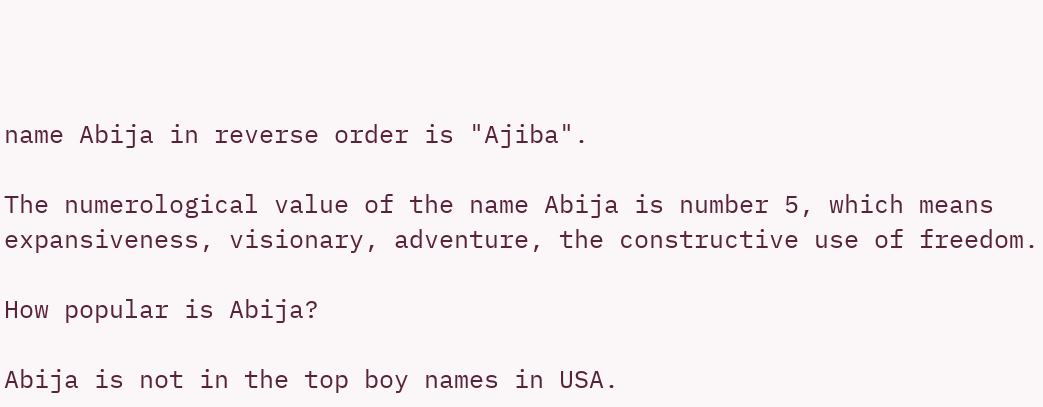name Abija in reverse order is "Ajiba".

The numerological value of the name Abija is number 5, which means expansiveness, visionary, adventure, the constructive use of freedom.

How popular is Abija?

Abija is not in the top boy names in USA.